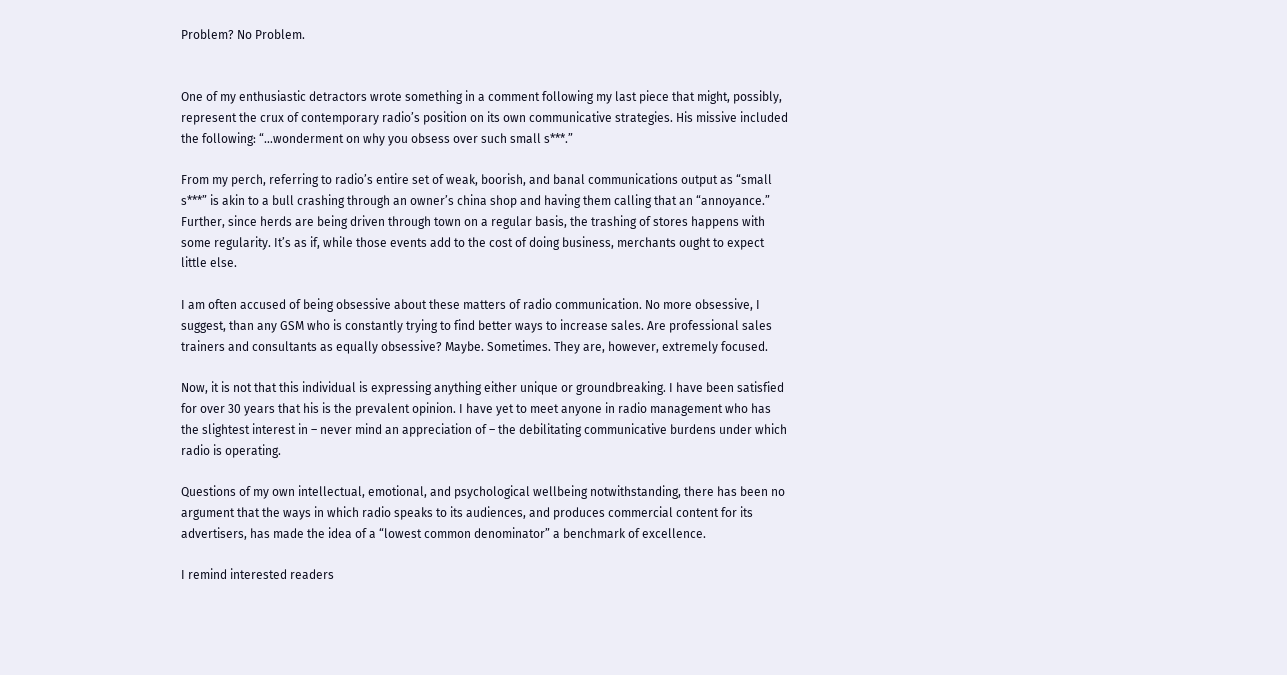Problem? No Problem.


One of my enthusiastic detractors wrote something in a comment following my last piece that might, possibly, represent the crux of contemporary radio’s position on its own communicative strategies. His missive included the following: “…wonderment on why you obsess over such small s***.”

From my perch, referring to radio’s entire set of weak, boorish, and banal communications output as “small s***” is akin to a bull crashing through an owner’s china shop and having them calling that an “annoyance.” Further, since herds are being driven through town on a regular basis, the trashing of stores happens with some regularity. It’s as if, while those events add to the cost of doing business, merchants ought to expect little else.

I am often accused of being obsessive about these matters of radio communication. No more obsessive, I suggest, than any GSM who is constantly trying to find better ways to increase sales. Are professional sales trainers and consultants as equally obsessive? Maybe. Sometimes. They are, however, extremely focused.

Now, it is not that this individual is expressing anything either unique or groundbreaking. I have been satisfied for over 30 years that his is the prevalent opinion. I have yet to meet anyone in radio management who has the slightest interest in – never mind an appreciation of – the debilitating communicative burdens under which radio is operating.

Questions of my own intellectual, emotional, and psychological wellbeing notwithstanding, there has been no argument that the ways in which radio speaks to its audiences, and produces commercial content for its advertisers, has made the idea of a “lowest common denominator” a benchmark of excellence.

I remind interested readers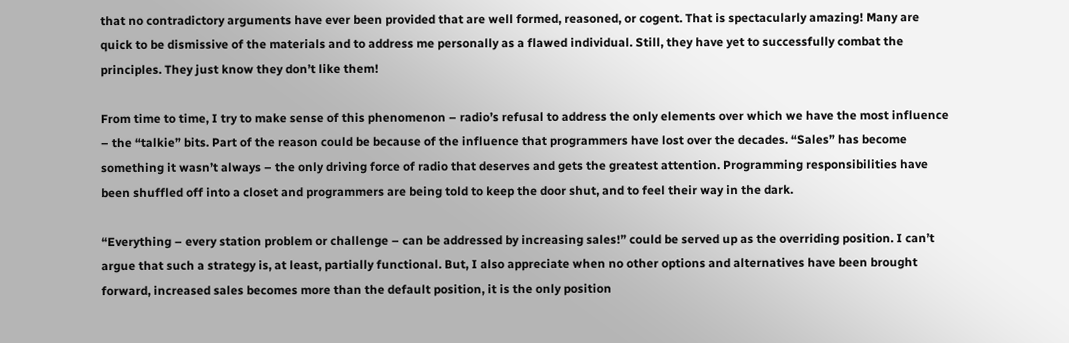that no contradictory arguments have ever been provided that are well formed, reasoned, or cogent. That is spectacularly amazing! Many are quick to be dismissive of the materials and to address me personally as a flawed individual. Still, they have yet to successfully combat the principles. They just know they don’t like them!

From time to time, I try to make sense of this phenomenon – radio’s refusal to address the only elements over which we have the most influence – the “talkie” bits. Part of the reason could be because of the influence that programmers have lost over the decades. “Sales” has become something it wasn’t always – the only driving force of radio that deserves and gets the greatest attention. Programming responsibilities have been shuffled off into a closet and programmers are being told to keep the door shut, and to feel their way in the dark.

“Everything – every station problem or challenge – can be addressed by increasing sales!” could be served up as the overriding position. I can’t argue that such a strategy is, at least, partially functional. But, I also appreciate when no other options and alternatives have been brought forward, increased sales becomes more than the default position, it is the only position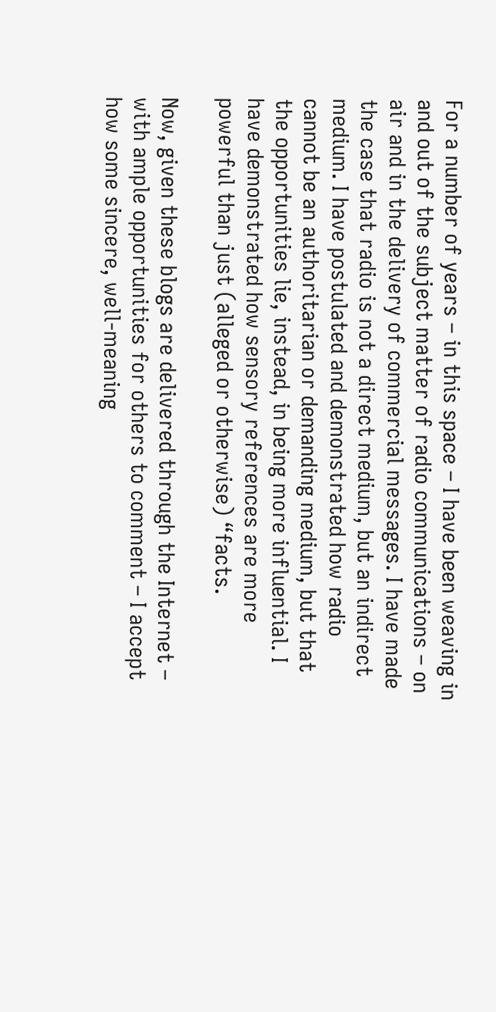For a number of years – in this space – I have been weaving in and out of the subject matter of radio communications – on air and in the delivery of commercial messages. I have made the case that radio is not a direct medium, but an indirect medium. I have postulated and demonstrated how radio cannot be an authoritarian or demanding medium, but that the opportunities lie, instead, in being more influential. I have demonstrated how sensory references are more powerful than just (alleged or otherwise) “facts.

Now, given these blogs are delivered through the Internet – with ample opportunities for others to comment – I accept how some sincere, well-meaning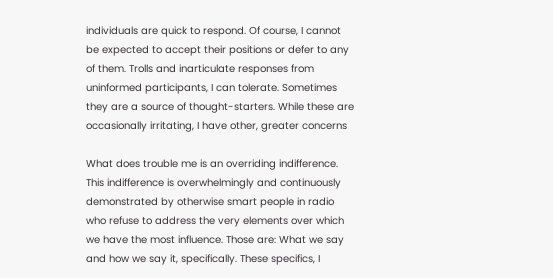individuals are quick to respond. Of course, I cannot be expected to accept their positions or defer to any of them. Trolls and inarticulate responses from uninformed participants, I can tolerate. Sometimes they are a source of thought-starters. While these are occasionally irritating, I have other, greater concerns

What does trouble me is an overriding indifference. This indifference is overwhelmingly and continuously demonstrated by otherwise smart people in radio who refuse to address the very elements over which we have the most influence. Those are: What we say and how we say it, specifically. These specifics, I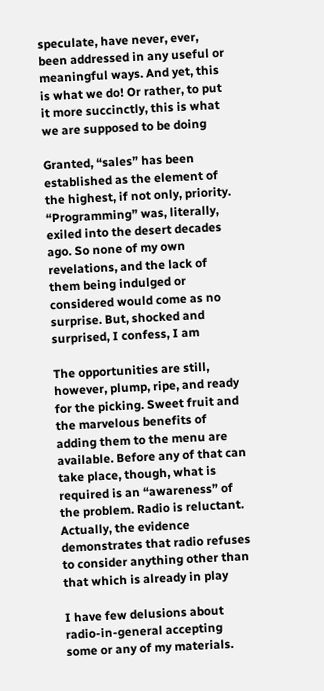speculate, have never, ever, been addressed in any useful or meaningful ways. And yet, this is what we do! Or rather, to put it more succinctly, this is what we are supposed to be doing

Granted, “sales” has been established as the element of the highest, if not only, priority. “Programming” was, literally, exiled into the desert decades ago. So none of my own revelations, and the lack of them being indulged or considered would come as no surprise. But, shocked and surprised, I confess, I am

The opportunities are still, however, plump, ripe, and ready for the picking. Sweet fruit and the marvelous benefits of adding them to the menu are available. Before any of that can take place, though, what is required is an “awareness” of the problem. Radio is reluctant. Actually, the evidence demonstrates that radio refuses to consider anything other than that which is already in play

I have few delusions about radio-in-general accepting some or any of my materials.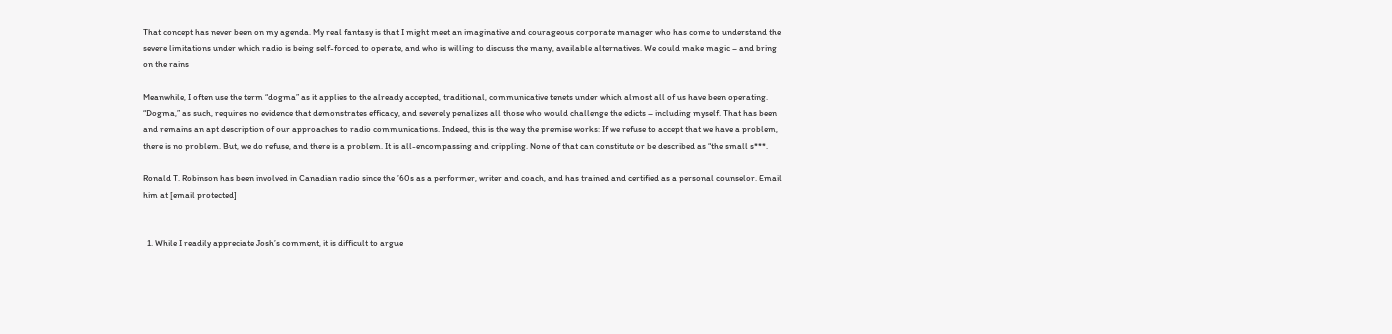That concept has never been on my agenda. My real fantasy is that I might meet an imaginative and courageous corporate manager who has come to understand the severe limitations under which radio is being self-forced to operate, and who is willing to discuss the many, available alternatives. We could make magic – and bring on the rains

Meanwhile, I often use the term “dogma” as it applies to the already accepted, traditional, communicative tenets under which almost all of us have been operating. “Dogma,” as such, requires no evidence that demonstrates efficacy, and severely penalizes all those who would challenge the edicts – including myself. That has been and remains an apt description of our approaches to radio communications. Indeed, this is the way the premise works: If we refuse to accept that we have a problem, there is no problem. But, we do refuse, and there is a problem. It is all-encompassing and crippling. None of that can constitute or be described as “the small s***.

Ronald T. Robinson has been involved in Canadian radio since the ’60s as a performer, writer and coach, and has trained and certified as a personal counselor. Email him at [email protected]


  1. While I readily appreciate Josh’s comment, it is difficult to argue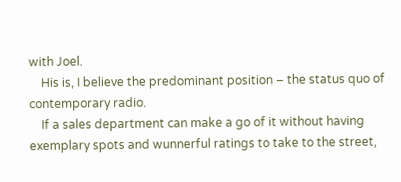with Joel.
    His is, I believe the predominant position – the status quo of contemporary radio.
    If a sales department can make a go of it without having exemplary spots and wunnerful ratings to take to the street,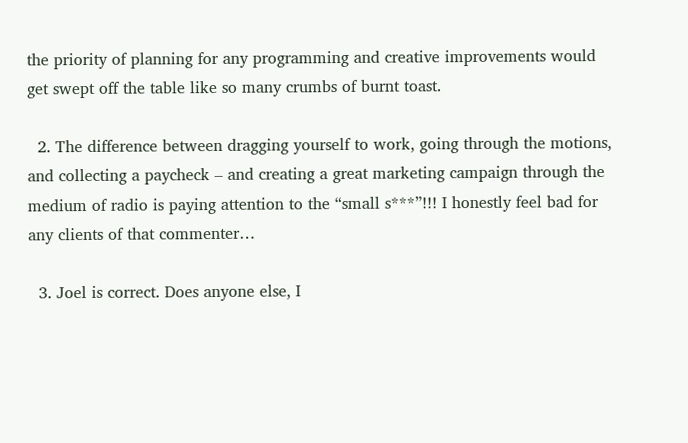the priority of planning for any programming and creative improvements would get swept off the table like so many crumbs of burnt toast.

  2. The difference between dragging yourself to work, going through the motions, and collecting a paycheck – and creating a great marketing campaign through the medium of radio is paying attention to the “small s***”!!! I honestly feel bad for any clients of that commenter…

  3. Joel is correct. Does anyone else, I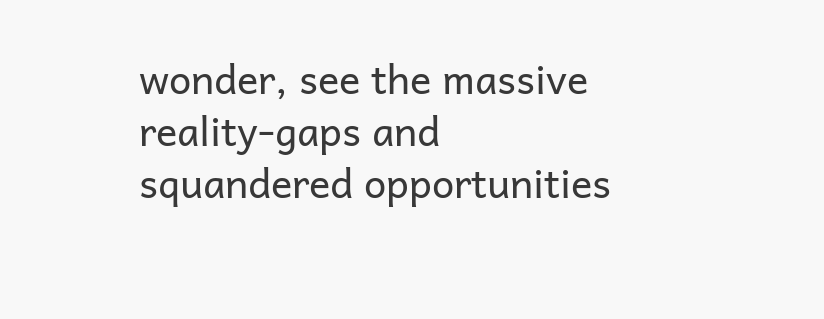wonder, see the massive reality-gaps and squandered opportunities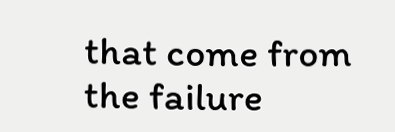that come from the failure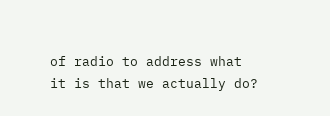of radio to address what it is that we actually do?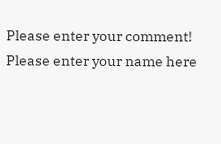Please enter your comment!
Please enter your name here